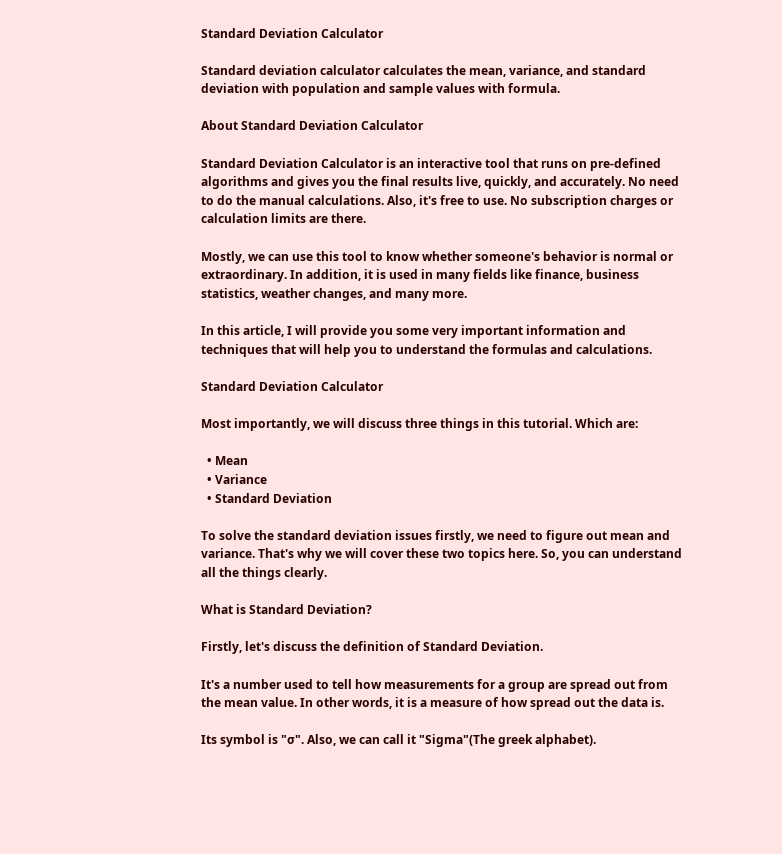Standard Deviation Calculator

Standard deviation calculator calculates the mean, variance, and standard deviation with population and sample values with formula.

About Standard Deviation Calculator

Standard Deviation Calculator is an interactive tool that runs on pre-defined algorithms and gives you the final results live, quickly, and accurately. No need to do the manual calculations. Also, it's free to use. No subscription charges or calculation limits are there.

Mostly, we can use this tool to know whether someone's behavior is normal or extraordinary. In addition, it is used in many fields like finance, business statistics, weather changes, and many more.

In this article, I will provide you some very important information and techniques that will help you to understand the formulas and calculations.

Standard Deviation Calculator

Most importantly, we will discuss three things in this tutorial. Which are:

  • Mean
  • Variance
  • Standard Deviation

To solve the standard deviation issues firstly, we need to figure out mean and variance. That's why we will cover these two topics here. So, you can understand all the things clearly.

What is Standard Deviation?

Firstly, let's discuss the definition of Standard Deviation.

It's a number used to tell how measurements for a group are spread out from the mean value. In other words, it is a measure of how spread out the data is.

Its symbol is "σ". Also, we can call it "Sigma"(The greek alphabet).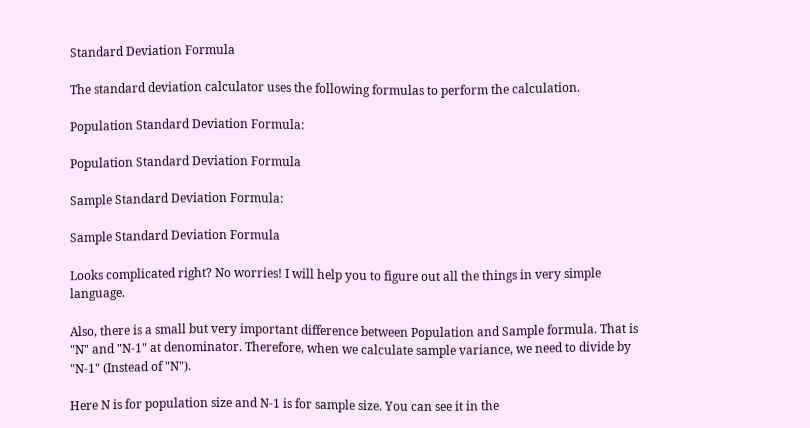Standard Deviation Formula

The standard deviation calculator uses the following formulas to perform the calculation.

Population Standard Deviation Formula:

Population Standard Deviation Formula

Sample Standard Deviation Formula:

Sample Standard Deviation Formula

Looks complicated right? No worries! I will help you to figure out all the things in very simple language.

Also, there is a small but very important difference between Population and Sample formula. That is "N" and "N-1" at denominator. Therefore, when we calculate sample variance, we need to divide by "N-1" (Instead of "N").

Here N is for population size and N-1 is for sample size. You can see it in the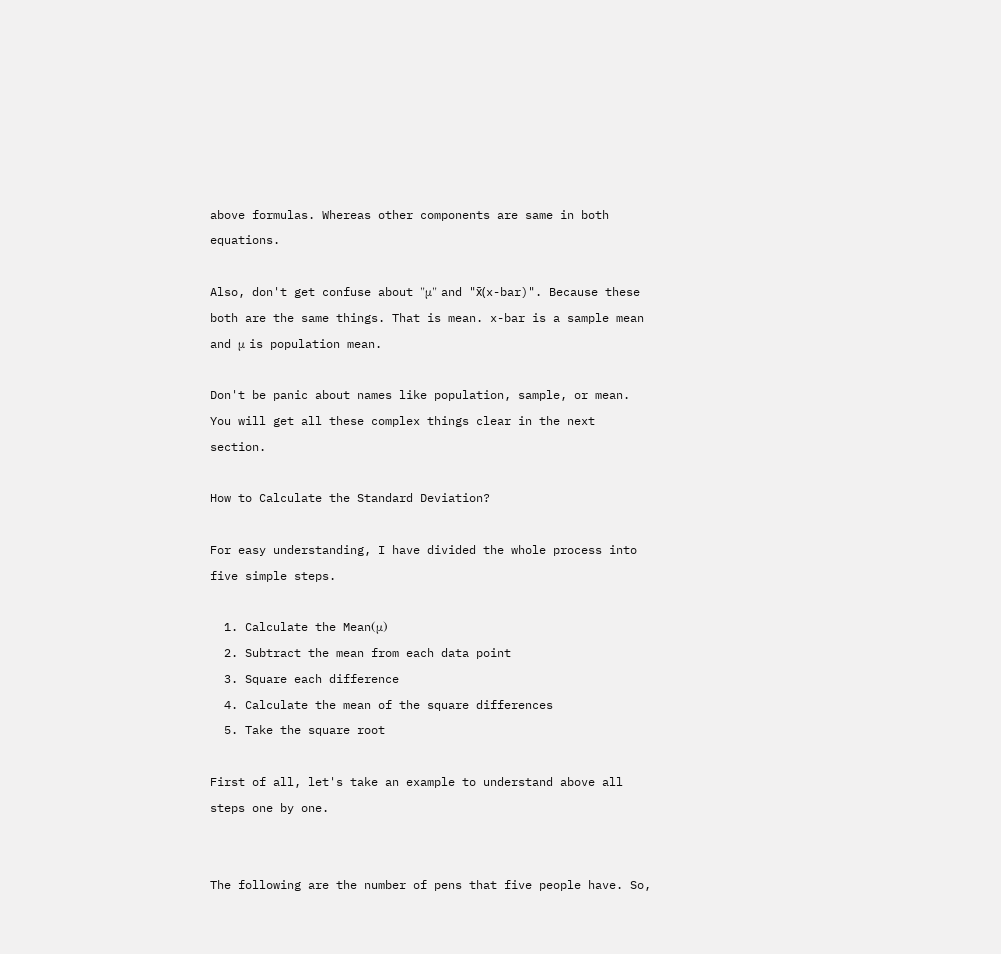above formulas. Whereas other components are same in both equations.

Also, don't get confuse about "μ" and "x̄(x-bar)". Because these both are the same things. That is mean. x-bar is a sample mean and μ is population mean.

Don't be panic about names like population, sample, or mean. You will get all these complex things clear in the next section.

How to Calculate the Standard Deviation?

For easy understanding, I have divided the whole process into five simple steps.

  1. Calculate the Mean(μ)
  2. Subtract the mean from each data point
  3. Square each difference
  4. Calculate the mean of the square differences
  5. Take the square root

First of all, let's take an example to understand above all steps one by one.


The following are the number of pens that five people have. So,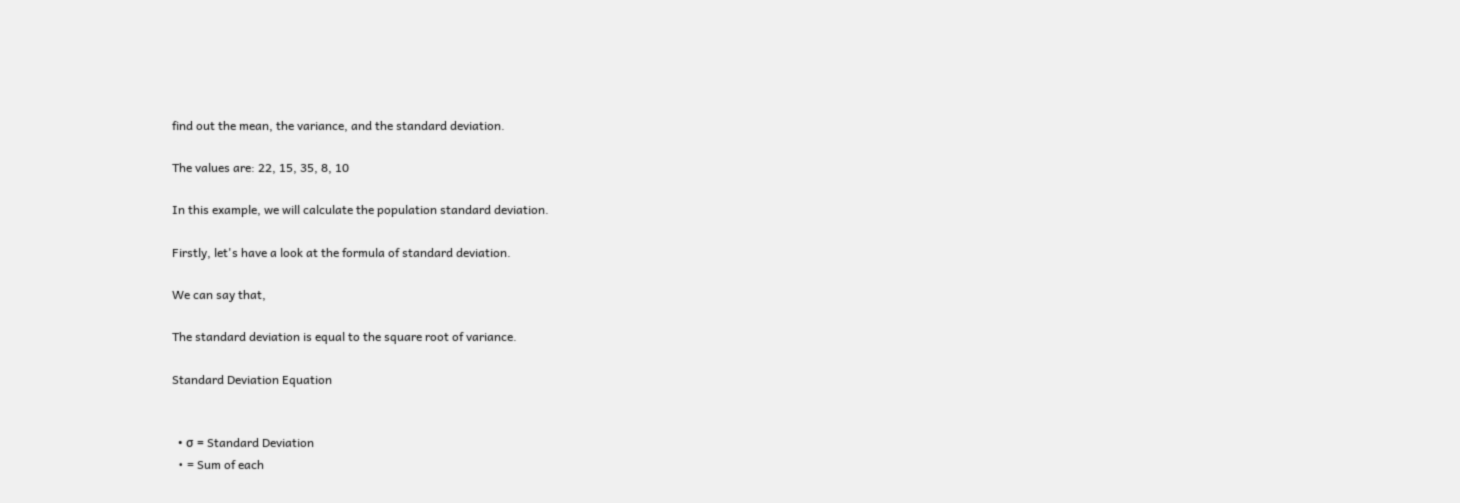find out the mean, the variance, and the standard deviation.

The values are: 22, 15, 35, 8, 10

In this example, we will calculate the population standard deviation.

Firstly, let's have a look at the formula of standard deviation.

We can say that,

The standard deviation is equal to the square root of variance.

Standard Deviation Equation


  • σ = Standard Deviation
  • = Sum of each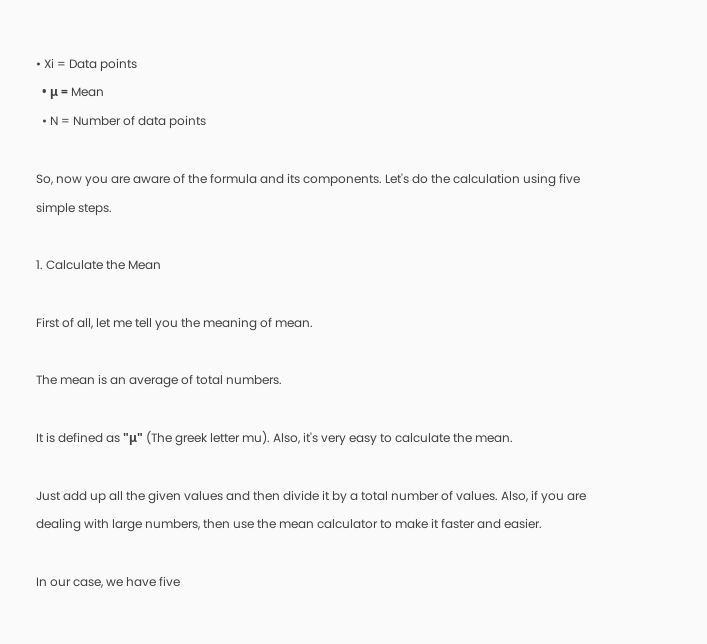• Xi = Data points
  • μ = Mean
  • N = Number of data points

So, now you are aware of the formula and its components. Let's do the calculation using five simple steps.

1. Calculate the Mean

First of all, let me tell you the meaning of mean.

The mean is an average of total numbers.

It is defined as "μ" (The greek letter mu). Also, it's very easy to calculate the mean.

Just add up all the given values and then divide it by a total number of values. Also, if you are dealing with large numbers, then use the mean calculator to make it faster and easier.

In our case, we have five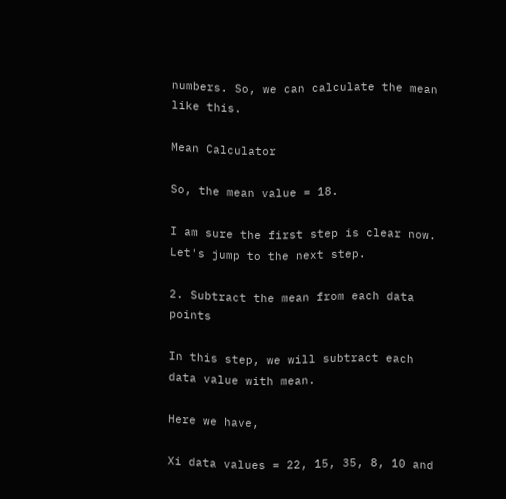numbers. So, we can calculate the mean like this.

Mean Calculator

So, the mean value = 18.

I am sure the first step is clear now. Let's jump to the next step.

2. Subtract the mean from each data points

In this step, we will subtract each data value with mean.

Here we have,

Xi data values = 22, 15, 35, 8, 10 and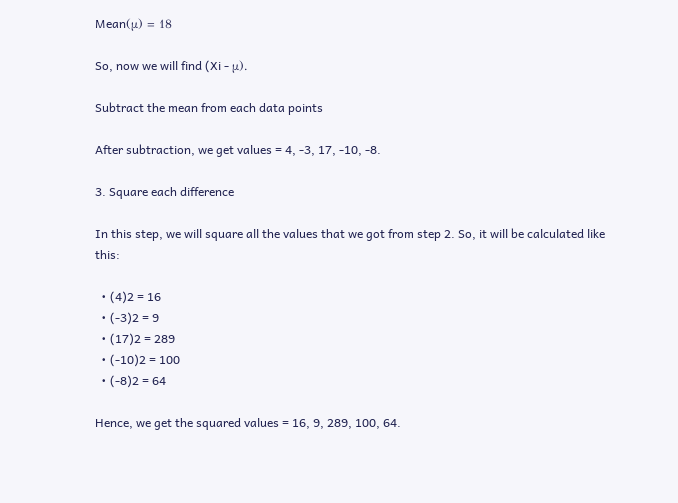Mean(μ) = 18

So, now we will find (Xi - μ).

Subtract the mean from each data points

After subtraction, we get values = 4, -3, 17, -10, -8.

3. Square each difference

In this step, we will square all the values that we got from step 2. So, it will be calculated like this:

  • (4)2 = 16
  • (-3)2 = 9
  • (17)2 = 289
  • (-10)2 = 100
  • (-8)2 = 64

Hence, we get the squared values = 16, 9, 289, 100, 64.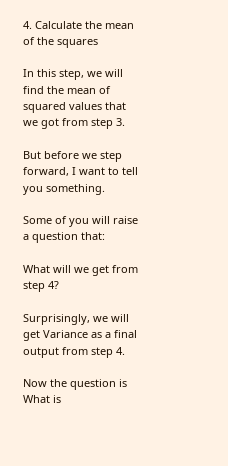4. Calculate the mean of the squares

In this step, we will find the mean of squared values that we got from step 3.

But before we step forward, I want to tell you something.

Some of you will raise a question that:

What will we get from step 4?

Surprisingly, we will get Variance as a final output from step 4.

Now the question is What is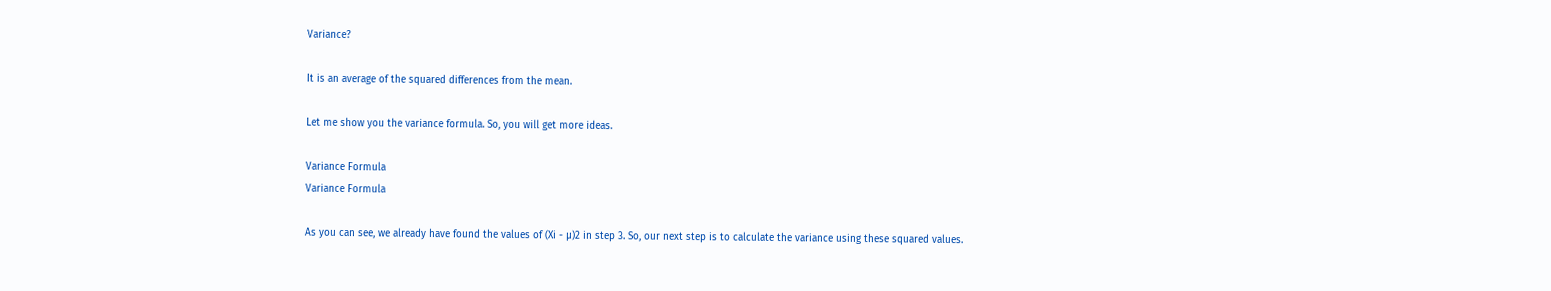Variance?

It is an average of the squared differences from the mean.

Let me show you the variance formula. So, you will get more ideas.

Variance Formula
Variance Formula

As you can see, we already have found the values of (Xi - μ)2 in step 3. So, our next step is to calculate the variance using these squared values.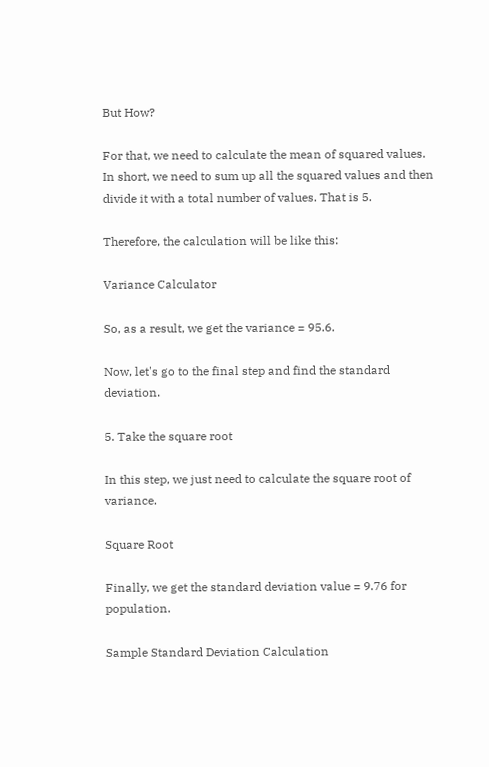But How?

For that, we need to calculate the mean of squared values. In short, we need to sum up all the squared values and then divide it with a total number of values. That is 5.

Therefore, the calculation will be like this:

Variance Calculator

So, as a result, we get the variance = 95.6.

Now, let's go to the final step and find the standard deviation.

5. Take the square root

In this step, we just need to calculate the square root of variance.

Square Root

Finally, we get the standard deviation value = 9.76 for population.

Sample Standard Deviation Calculation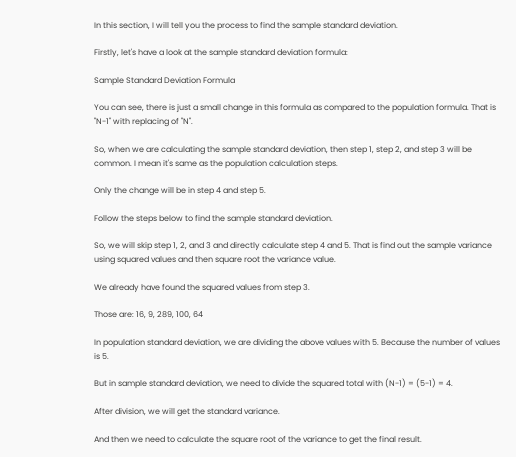In this section, I will tell you the process to find the sample standard deviation.

Firstly, let's have a look at the sample standard deviation formula:

Sample Standard Deviation Formula

You can see, there is just a small change in this formula as compared to the population formula. That is "N-1" with replacing of "N".

So, when we are calculating the sample standard deviation, then step 1, step 2, and step 3 will be common. I mean it's same as the population calculation steps.

Only the change will be in step 4 and step 5.

Follow the steps below to find the sample standard deviation.

So, we will skip step 1, 2, and 3 and directly calculate step 4 and 5. That is find out the sample variance using squared values and then square root the variance value.

We already have found the squared values from step 3.

Those are: 16, 9, 289, 100, 64

In population standard deviation, we are dividing the above values with 5. Because the number of values is 5.

But in sample standard deviation, we need to divide the squared total with (N-1) = (5-1) = 4.

After division, we will get the standard variance.

And then we need to calculate the square root of the variance to get the final result.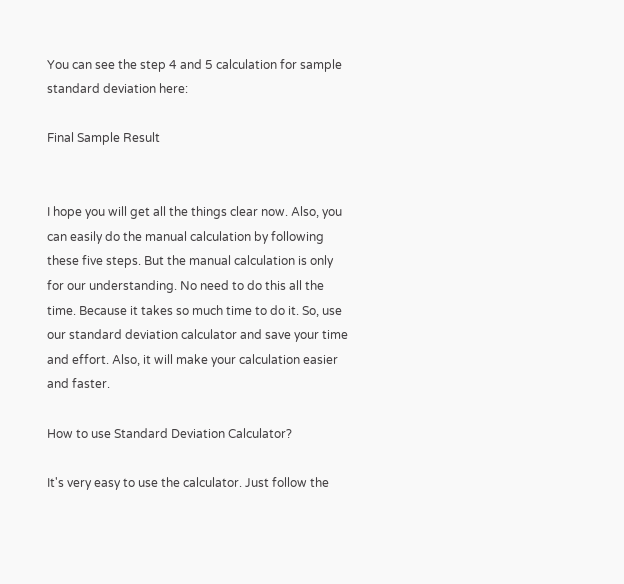You can see the step 4 and 5 calculation for sample standard deviation here:

Final Sample Result


I hope you will get all the things clear now. Also, you can easily do the manual calculation by following these five steps. But the manual calculation is only for our understanding. No need to do this all the time. Because it takes so much time to do it. So, use our standard deviation calculator and save your time and effort. Also, it will make your calculation easier and faster.

How to use Standard Deviation Calculator?

It's very easy to use the calculator. Just follow the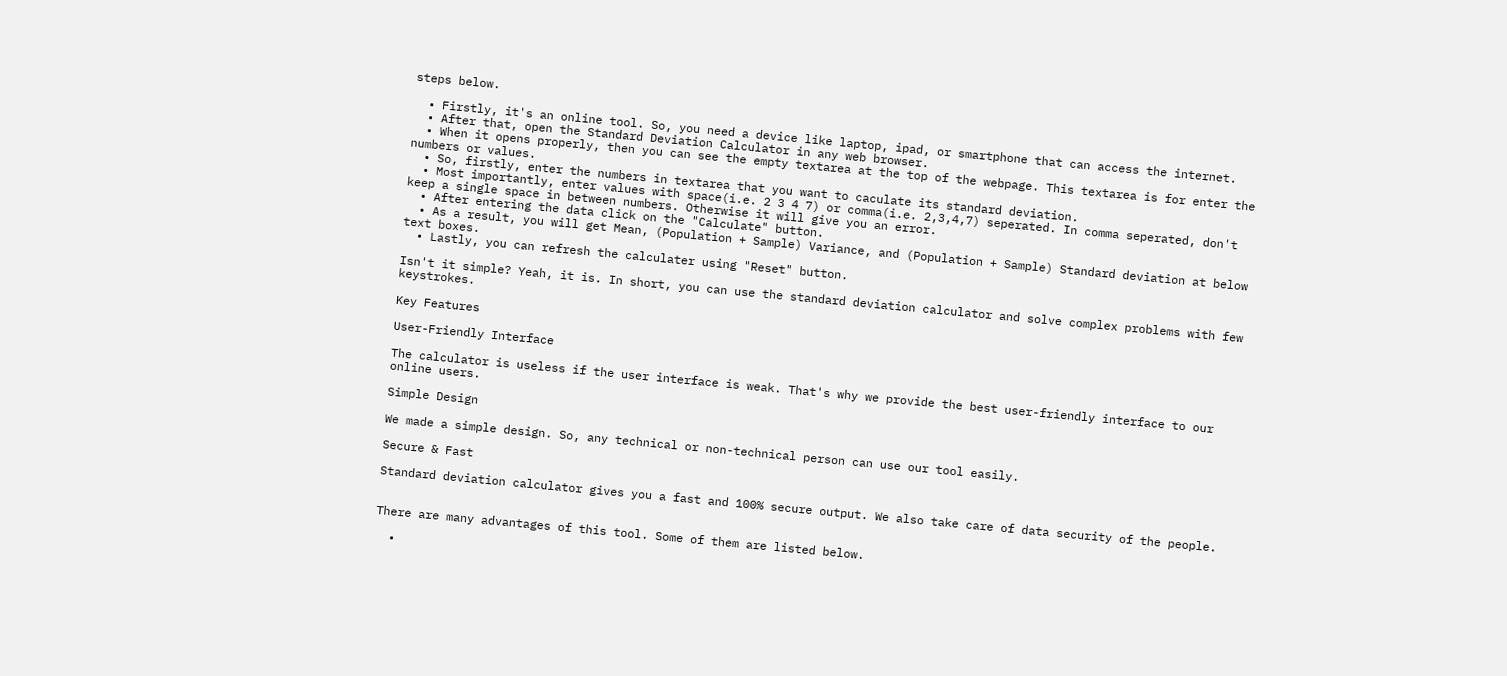steps below.

  • Firstly, it's an online tool. So, you need a device like laptop, ipad, or smartphone that can access the internet.
  • After that, open the Standard Deviation Calculator in any web browser.
  • When it opens properly, then you can see the empty textarea at the top of the webpage. This textarea is for enter the numbers or values.
  • So, firstly, enter the numbers in textarea that you want to caculate its standard deviation.
  • Most importantly, enter values with space(i.e. 2 3 4 7) or comma(i.e. 2,3,4,7) seperated. In comma seperated, don't keep a single space in between numbers. Otherwise it will give you an error.
  • After entering the data click on the "Calculate" button.
  • As a result, you will get Mean, (Population + Sample) Variance, and (Population + Sample) Standard deviation at below text boxes.
  • Lastly, you can refresh the calculater using "Reset" button.

Isn't it simple? Yeah, it is. In short, you can use the standard deviation calculator and solve complex problems with few keystrokes.

Key Features

User-Friendly Interface

The calculator is useless if the user interface is weak. That's why we provide the best user-friendly interface to our online users.

Simple Design

We made a simple design. So, any technical or non-technical person can use our tool easily.

Secure & Fast

Standard deviation calculator gives you a fast and 100% secure output. We also take care of data security of the people.


There are many advantages of this tool. Some of them are listed below.

  •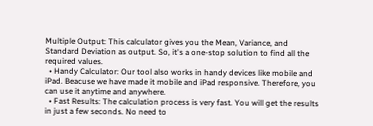Multiple Output: This calculator gives you the Mean, Variance, and Standard Deviation as output. So, it's a one-stop solution to find all the required values.
  • Handy Calculator: Our tool also works in handy devices like mobile and iPad. Beacuse we have made it mobile and iPad responsive. Therefore, you can use it anytime and anywhere.
  • Fast Results: The calculation process is very fast. You will get the results in just a few seconds. No need to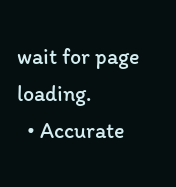wait for page loading.
  • Accurate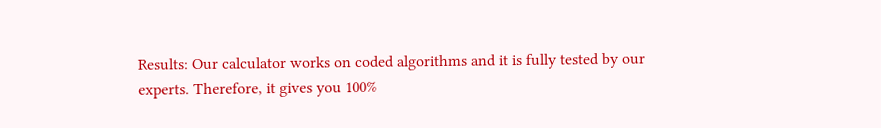Results: Our calculator works on coded algorithms and it is fully tested by our experts. Therefore, it gives you 100%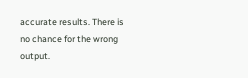accurate results. There is no chance for the wrong output.